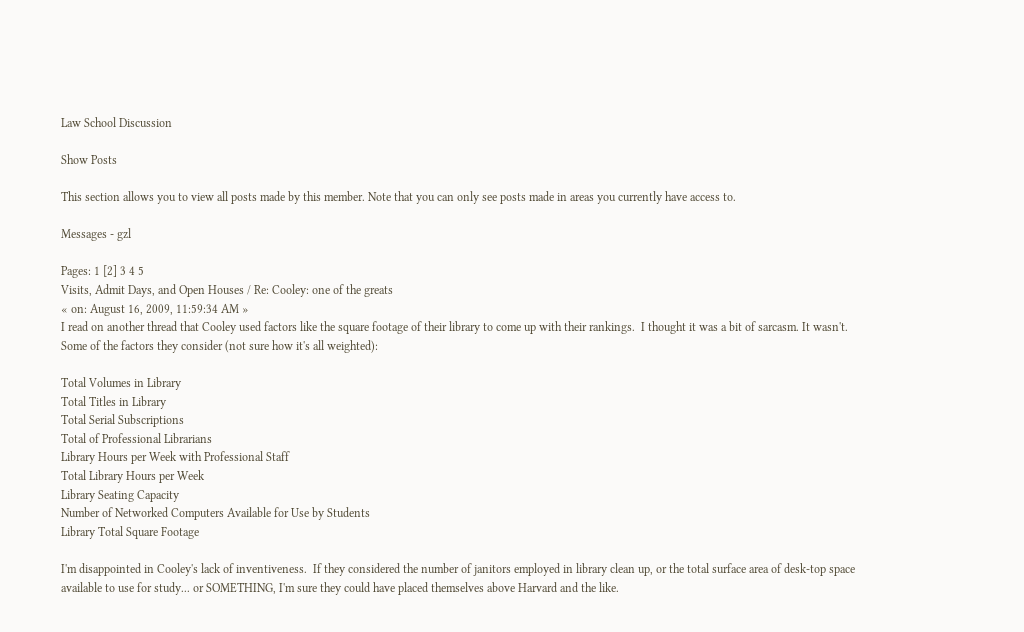Law School Discussion

Show Posts

This section allows you to view all posts made by this member. Note that you can only see posts made in areas you currently have access to.

Messages - gzl

Pages: 1 [2] 3 4 5
Visits, Admit Days, and Open Houses / Re: Cooley: one of the greats
« on: August 16, 2009, 11:59:34 AM »
I read on another thread that Cooley used factors like the square footage of their library to come up with their rankings.  I thought it was a bit of sarcasm. It wasn't.  Some of the factors they consider (not sure how it's all weighted):

Total Volumes in Library
Total Titles in Library
Total Serial Subscriptions
Total of Professional Librarians
Library Hours per Week with Professional Staff
Total Library Hours per Week
Library Seating Capacity
Number of Networked Computers Available for Use by Students
Library Total Square Footage

I'm disappointed in Cooley's lack of inventiveness.  If they considered the number of janitors employed in library clean up, or the total surface area of desk-top space available to use for study... or SOMETHING, I'm sure they could have placed themselves above Harvard and the like.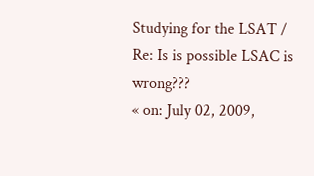Studying for the LSAT / Re: Is is possible LSAC is wrong???
« on: July 02, 2009,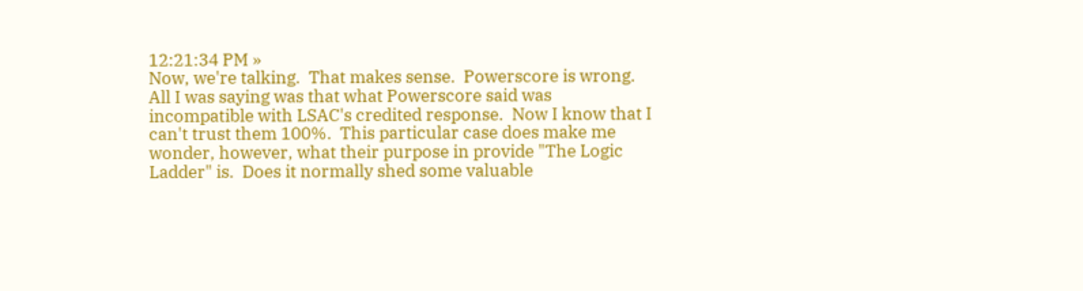12:21:34 PM »
Now, we're talking.  That makes sense.  Powerscore is wrong.  All I was saying was that what Powerscore said was incompatible with LSAC's credited response.  Now I know that I can't trust them 100%.  This particular case does make me wonder, however, what their purpose in provide "The Logic Ladder" is.  Does it normally shed some valuable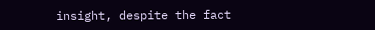insight, despite the fact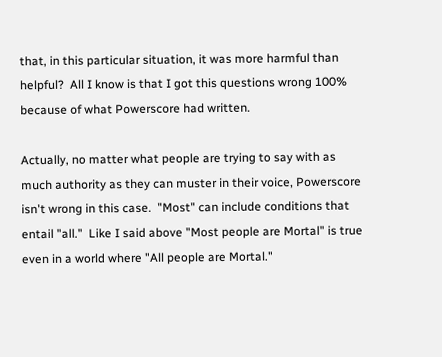that, in this particular situation, it was more harmful than helpful?  All I know is that I got this questions wrong 100% because of what Powerscore had written.

Actually, no matter what people are trying to say with as much authority as they can muster in their voice, Powerscore isn't wrong in this case.  "Most" can include conditions that entail "all."  Like I said above "Most people are Mortal" is true even in a world where "All people are Mortal."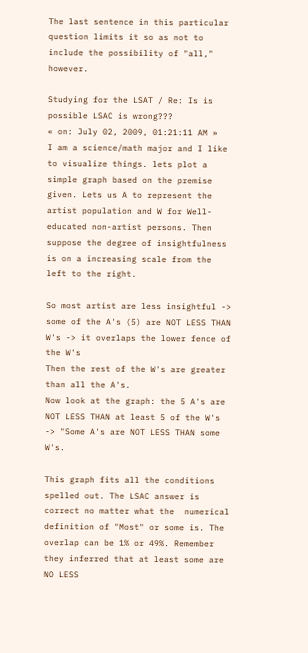The last sentence in this particular question limits it so as not to include the possibility of "all," however.

Studying for the LSAT / Re: Is is possible LSAC is wrong???
« on: July 02, 2009, 01:21:11 AM »
I am a science/math major and I like to visualize things. lets plot a simple graph based on the premise given. Lets us A to represent the artist population and W for Well-educated non-artist persons. Then suppose the degree of insightfulness is on a increasing scale from the left to the right.

So most artist are less insightful -> some of the A's (5) are NOT LESS THAN W's -> it overlaps the lower fence of the W's
Then the rest of the W's are greater than all the A's.
Now look at the graph: the 5 A's are NOT LESS THAN at least 5 of the W's -> "Some A's are NOT LESS THAN some W's.

This graph fits all the conditions spelled out. The LSAC answer is correct no matter what the  numerical definition of "Most" or some is. The overlap can be 1% or 49%. Remember they inferred that at least some are NO LESS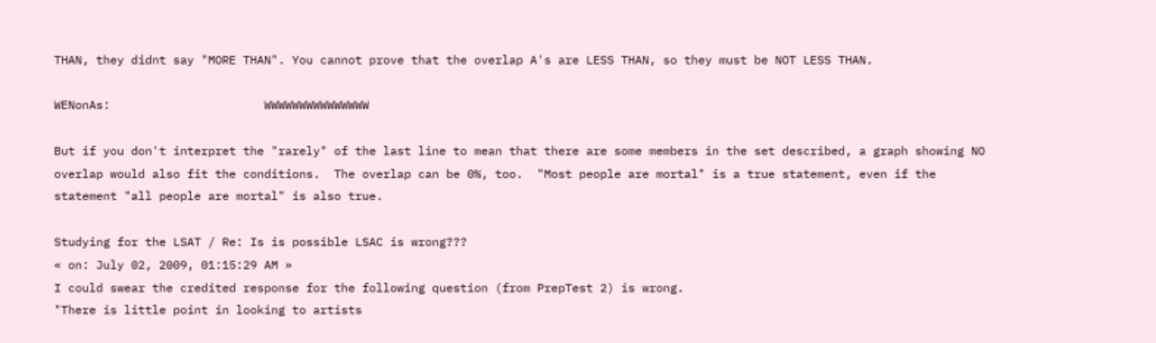THAN, they didnt say "MORE THAN". You cannot prove that the overlap A's are LESS THAN, so they must be NOT LESS THAN.

WENonAs:                      WWWWWWWWWWWWWWW

But if you don't interpret the "rarely" of the last line to mean that there are some members in the set described, a graph showing NO overlap would also fit the conditions.  The overlap can be 0%, too.  "Most people are mortal" is a true statement, even if the statement "all people are mortal" is also true.

Studying for the LSAT / Re: Is is possible LSAC is wrong???
« on: July 02, 2009, 01:15:29 AM »
I could swear the credited response for the following question (from PrepTest 2) is wrong.
"There is little point in looking to artists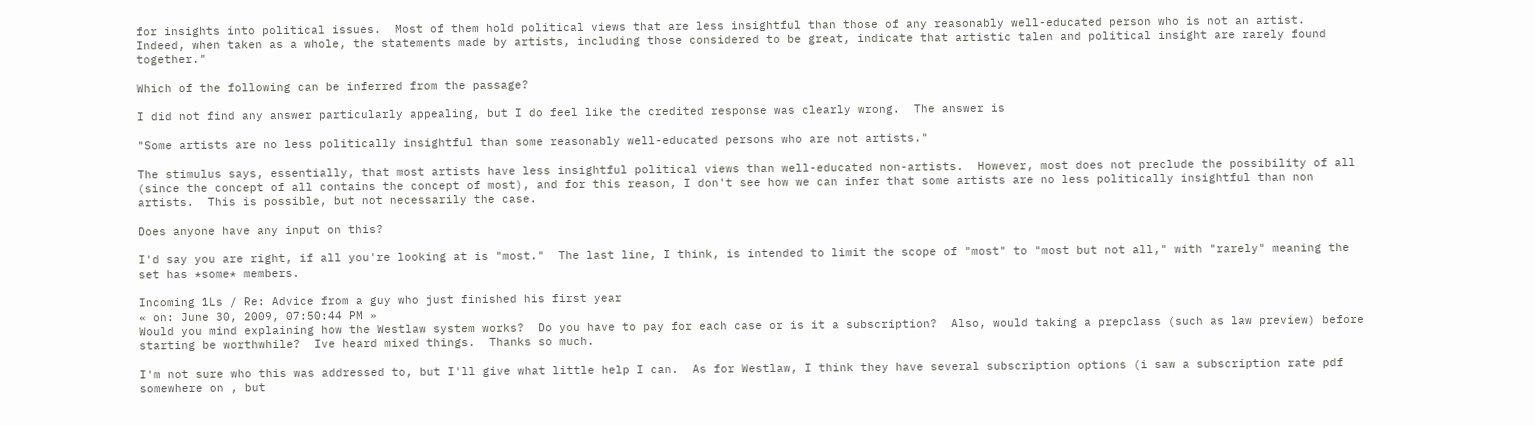for insights into political issues.  Most of them hold political views that are less insightful than those of any reasonably well-educated person who is not an artist.  Indeed, when taken as a whole, the statements made by artists, including those considered to be great, indicate that artistic talen and political insight are rarely found together."

Which of the following can be inferred from the passage?

I did not find any answer particularly appealing, but I do feel like the credited response was clearly wrong.  The answer is

"Some artists are no less politically insightful than some reasonably well-educated persons who are not artists."

The stimulus says, essentially, that most artists have less insightful political views than well-educated non-artists.  However, most does not preclude the possibility of all (since the concept of all contains the concept of most), and for this reason, I don't see how we can infer that some artists are no less politically insightful than non artists.  This is possible, but not necessarily the case.

Does anyone have any input on this?

I'd say you are right, if all you're looking at is "most."  The last line, I think, is intended to limit the scope of "most" to "most but not all," with "rarely" meaning the set has *some* members.

Incoming 1Ls / Re: Advice from a guy who just finished his first year
« on: June 30, 2009, 07:50:44 PM »
Would you mind explaining how the Westlaw system works?  Do you have to pay for each case or is it a subscription?  Also, would taking a prepclass (such as law preview) before starting be worthwhile?  Ive heard mixed things.  Thanks so much.

I'm not sure who this was addressed to, but I'll give what little help I can.  As for Westlaw, I think they have several subscription options (i saw a subscription rate pdf somewhere on , but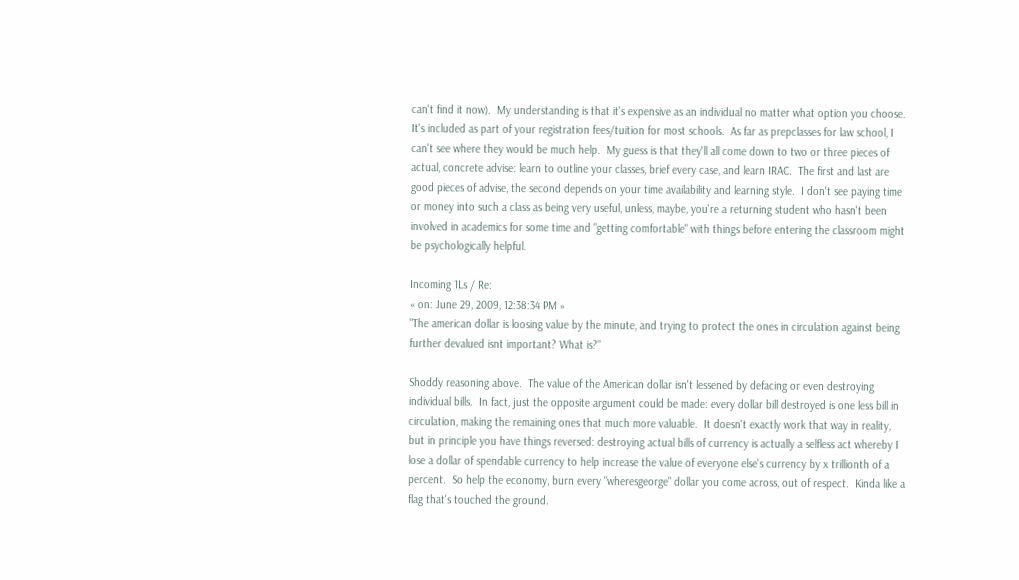can't find it now).  My understanding is that it's expensive as an individual no matter what option you choose.  It's included as part of your registration fees/tuition for most schools.  As far as prepclasses for law school, I can't see where they would be much help.  My guess is that they'll all come down to two or three pieces of actual, concrete advise: learn to outline your classes, brief every case, and learn IRAC.  The first and last are good pieces of advise, the second depends on your time availability and learning style.  I don't see paying time or money into such a class as being very useful, unless, maybe, you're a returning student who hasn't been involved in academics for some time and "getting comfortable" with things before entering the classroom might be psychologically helpful.

Incoming 1Ls / Re:
« on: June 29, 2009, 12:38:34 PM »
"The american dollar is loosing value by the minute, and trying to protect the ones in circulation against being further devalued isnt important? What is?"

Shoddy reasoning above.  The value of the American dollar isn't lessened by defacing or even destroying individual bills.  In fact, just the opposite argument could be made: every dollar bill destroyed is one less bill in circulation, making the remaining ones that much more valuable.  It doesn't exactly work that way in reality, but in principle you have things reversed: destroying actual bills of currency is actually a selfless act whereby I lose a dollar of spendable currency to help increase the value of everyone else's currency by x trillionth of a percent.  So help the economy, burn every "wheresgeorge" dollar you come across, out of respect.  Kinda like a flag that's touched the ground.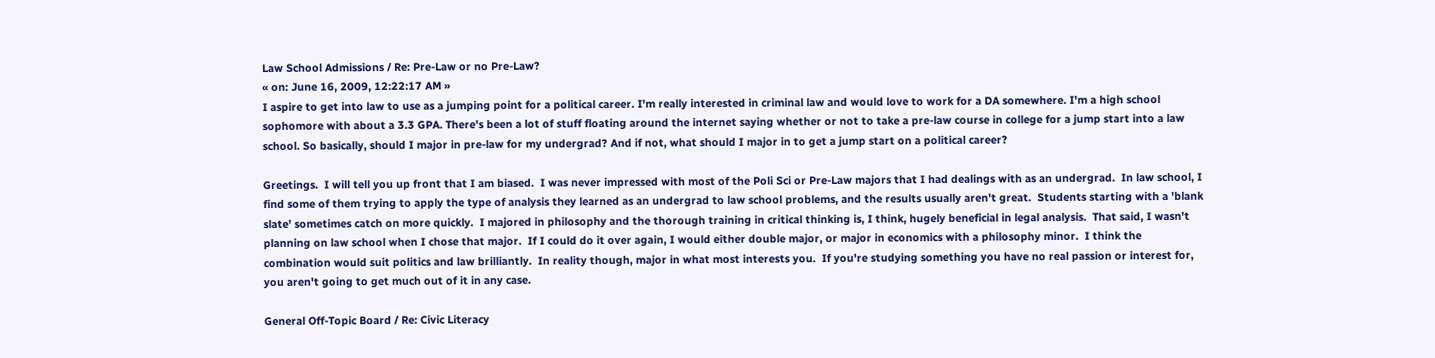Law School Admissions / Re: Pre-Law or no Pre-Law?
« on: June 16, 2009, 12:22:17 AM »
I aspire to get into law to use as a jumping point for a political career. I'm really interested in criminal law and would love to work for a DA somewhere. I'm a high school sophomore with about a 3.3 GPA. There's been a lot of stuff floating around the internet saying whether or not to take a pre-law course in college for a jump start into a law school. So basically, should I major in pre-law for my undergrad? And if not, what should I major in to get a jump start on a political career?

Greetings.  I will tell you up front that I am biased.  I was never impressed with most of the Poli Sci or Pre-Law majors that I had dealings with as an undergrad.  In law school, I find some of them trying to apply the type of analysis they learned as an undergrad to law school problems, and the results usually aren't great.  Students starting with a 'blank slate' sometimes catch on more quickly.  I majored in philosophy and the thorough training in critical thinking is, I think, hugely beneficial in legal analysis.  That said, I wasn't planning on law school when I chose that major.  If I could do it over again, I would either double major, or major in economics with a philosophy minor.  I think the combination would suit politics and law brilliantly.  In reality though, major in what most interests you.  If you're studying something you have no real passion or interest for, you aren't going to get much out of it in any case.

General Off-Topic Board / Re: Civic Literacy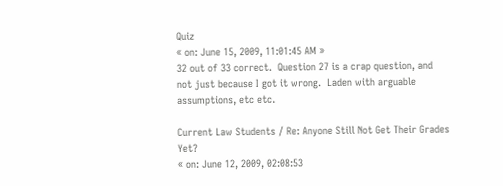Quiz
« on: June 15, 2009, 11:01:45 AM »
32 out of 33 correct.  Question 27 is a crap question, and not just because I got it wrong.  Laden with arguable assumptions, etc etc.

Current Law Students / Re: Anyone Still Not Get Their Grades Yet?
« on: June 12, 2009, 02:08:53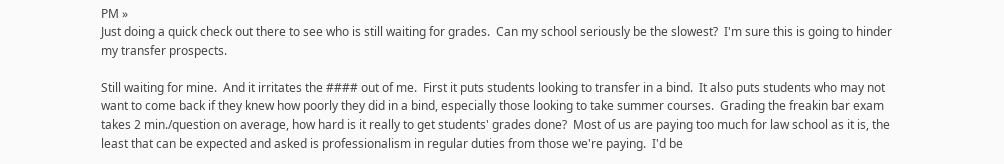PM »
Just doing a quick check out there to see who is still waiting for grades.  Can my school seriously be the slowest?  I'm sure this is going to hinder my transfer prospects.

Still waiting for mine.  And it irritates the #### out of me.  First it puts students looking to transfer in a bind.  It also puts students who may not want to come back if they knew how poorly they did in a bind, especially those looking to take summer courses.  Grading the freakin bar exam takes 2 min./question on average, how hard is it really to get students' grades done?  Most of us are paying too much for law school as it is, the least that can be expected and asked is professionalism in regular duties from those we're paying.  I'd be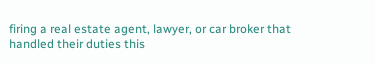firing a real estate agent, lawyer, or car broker that handled their duties this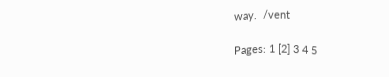way.  /vent

Pages: 1 [2] 3 4 5